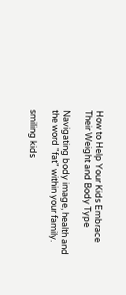How to Help Your Kids Embrace Their Weight and Body Type

Navigating body image, health and the word "fat" within your family.

smiling kids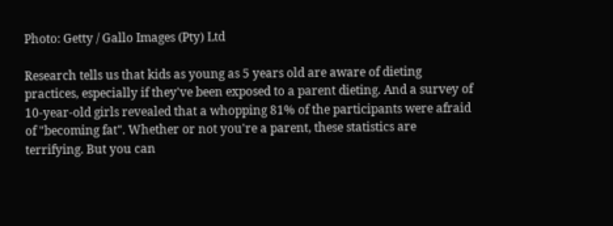Photo: Getty / Gallo Images (Pty) Ltd

Research tells us that kids as young as 5 years old are aware of dieting practices, especially if they've been exposed to a parent dieting. And a survey of 10-year-old girls revealed that a whopping 81% of the participants were afraid of "becoming fat". Whether or not you're a parent, these statistics are terrifying. But you can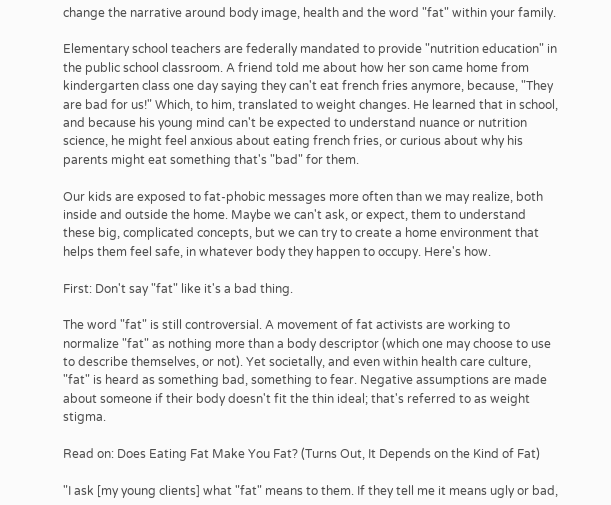change the narrative around body image, health and the word "fat" within your family.

Elementary school teachers are federally mandated to provide "nutrition education" in the public school classroom. A friend told me about how her son came home from kindergarten class one day saying they can't eat french fries anymore, because, "They are bad for us!" Which, to him, translated to weight changes. He learned that in school, and because his young mind can't be expected to understand nuance or nutrition science, he might feel anxious about eating french fries, or curious about why his parents might eat something that's "bad" for them.

Our kids are exposed to fat-phobic messages more often than we may realize, both inside and outside the home. Maybe we can't ask, or expect, them to understand these big, complicated concepts, but we can try to create a home environment that helps them feel safe, in whatever body they happen to occupy. Here's how.

First: Don't say "fat" like it's a bad thing.

The word "fat" is still controversial. A movement of fat activists are working to normalize "fat" as nothing more than a body descriptor (which one may choose to use to describe themselves, or not). Yet societally, and even within health care culture, "fat" is heard as something bad, something to fear. Negative assumptions are made about someone if their body doesn't fit the thin ideal; that's referred to as weight stigma.

Read on: Does Eating Fat Make You Fat? (Turns Out, It Depends on the Kind of Fat)

"I ask [my young clients] what "fat" means to them. If they tell me it means ugly or bad,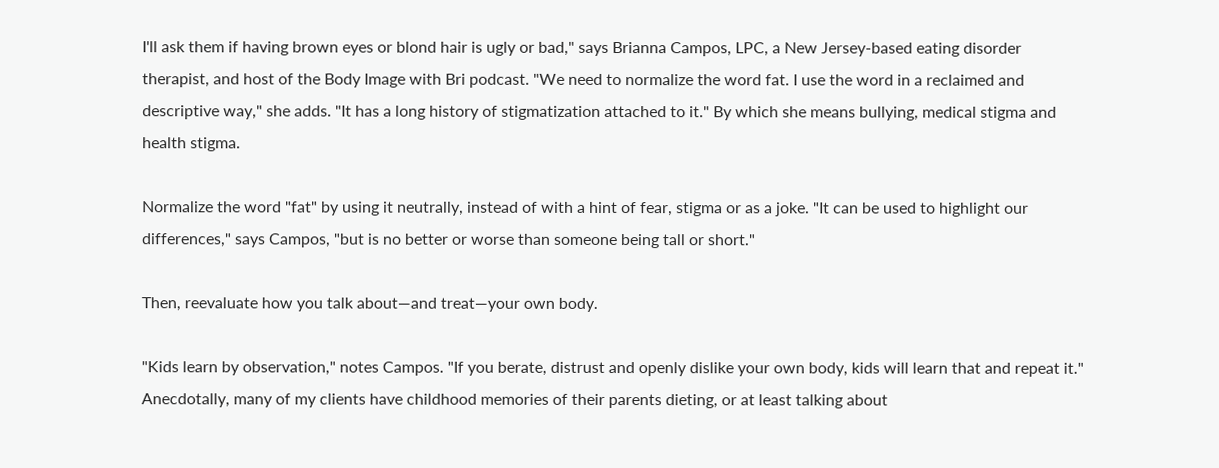I'll ask them if having brown eyes or blond hair is ugly or bad," says Brianna Campos, LPC, a New Jersey-based eating disorder therapist, and host of the Body Image with Bri podcast. "We need to normalize the word fat. I use the word in a reclaimed and descriptive way," she adds. "It has a long history of stigmatization attached to it." By which she means bullying, medical stigma and health stigma.

Normalize the word "fat" by using it neutrally, instead of with a hint of fear, stigma or as a joke. "It can be used to highlight our differences," says Campos, "but is no better or worse than someone being tall or short."

Then, reevaluate how you talk about—and treat—your own body.

"Kids learn by observation," notes Campos. "If you berate, distrust and openly dislike your own body, kids will learn that and repeat it." Anecdotally, many of my clients have childhood memories of their parents dieting, or at least talking about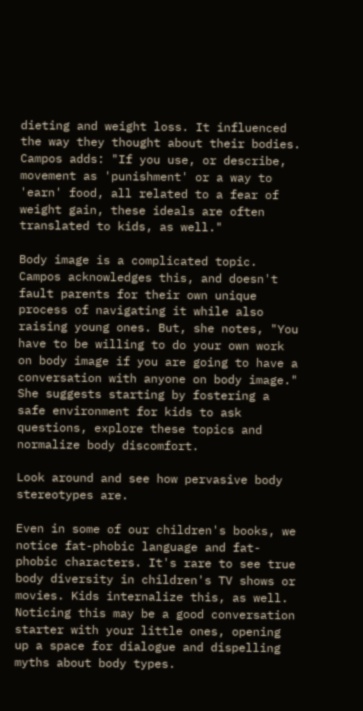dieting and weight loss. It influenced the way they thought about their bodies. Campos adds: "If you use, or describe, movement as 'punishment' or a way to 'earn' food, all related to a fear of weight gain, these ideals are often translated to kids, as well."

Body image is a complicated topic. Campos acknowledges this, and doesn't fault parents for their own unique process of navigating it while also raising young ones. But, she notes, "You have to be willing to do your own work on body image if you are going to have a conversation with anyone on body image." She suggests starting by fostering a safe environment for kids to ask questions, explore these topics and normalize body discomfort.

Look around and see how pervasive body stereotypes are.

Even in some of our children's books, we notice fat-phobic language and fat-phobic characters. It's rare to see true body diversity in children's TV shows or movies. Kids internalize this, as well. Noticing this may be a good conversation starter with your little ones, opening up a space for dialogue and dispelling myths about body types.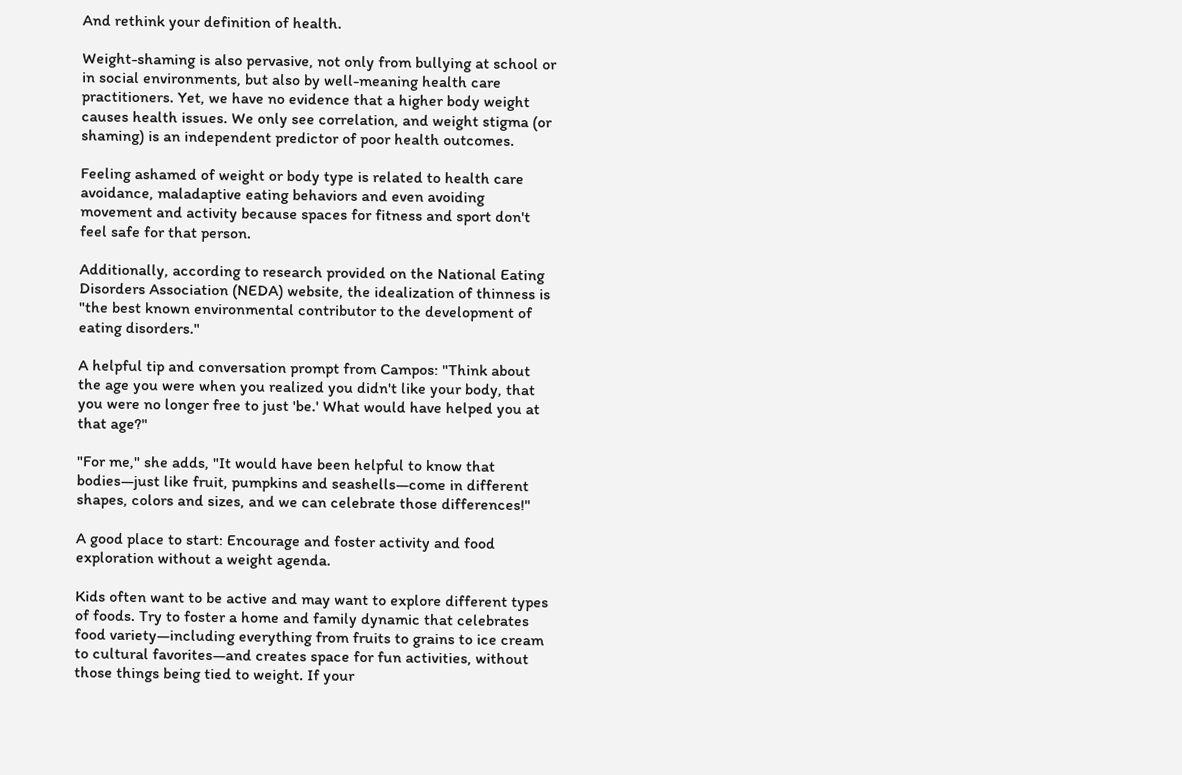And rethink your definition of health.

Weight-shaming is also pervasive, not only from bullying at school or in social environments, but also by well-meaning health care practitioners. Yet, we have no evidence that a higher body weight causes health issues. We only see correlation, and weight stigma (or shaming) is an independent predictor of poor health outcomes.

Feeling ashamed of weight or body type is related to health care avoidance, maladaptive eating behaviors and even avoiding movement and activity because spaces for fitness and sport don't feel safe for that person.

Additionally, according to research provided on the National Eating Disorders Association (NEDA) website, the idealization of thinness is "the best known environmental contributor to the development of eating disorders."

A helpful tip and conversation prompt from Campos: "Think about the age you were when you realized you didn't like your body, that you were no longer free to just 'be.' What would have helped you at that age?"

"For me," she adds, "It would have been helpful to know that bodies—just like fruit, pumpkins and seashells—come in different shapes, colors and sizes, and we can celebrate those differences!"

A good place to start: Encourage and foster activity and food exploration without a weight agenda.

Kids often want to be active and may want to explore different types of foods. Try to foster a home and family dynamic that celebrates food variety—including everything from fruits to grains to ice cream to cultural favorites—and creates space for fun activities, without those things being tied to weight. If your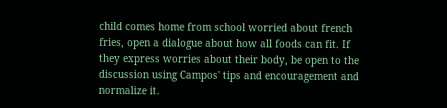child comes home from school worried about french fries, open a dialogue about how all foods can fit. If they express worries about their body, be open to the discussion using Campos' tips and encouragement and normalize it.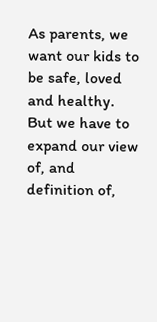As parents, we want our kids to be safe, loved and healthy. But we have to expand our view of, and definition of,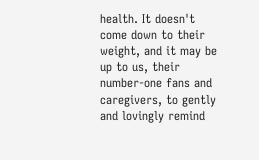health. It doesn't come down to their weight, and it may be up to us, their number-one fans and caregivers, to gently and lovingly remind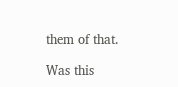them of that.

Was this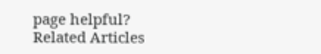page helpful?
Related Articles